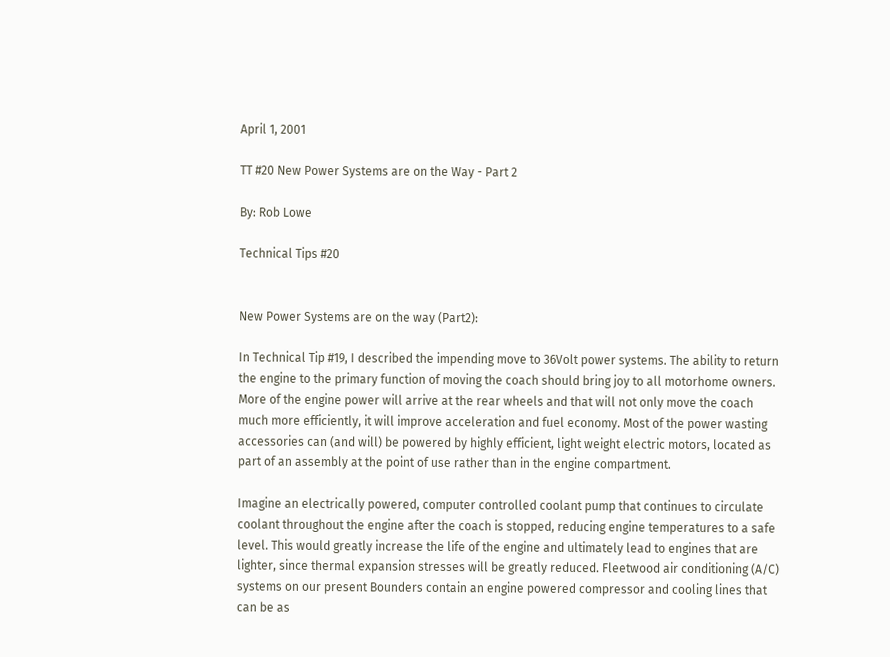April 1, 2001

TT #20 New Power Systems are on the Way - Part 2

By: Rob Lowe

Technical Tips #20


New Power Systems are on the way (Part2):

In Technical Tip #19, I described the impending move to 36Volt power systems. The ability to return the engine to the primary function of moving the coach should bring joy to all motorhome owners. More of the engine power will arrive at the rear wheels and that will not only move the coach much more efficiently, it will improve acceleration and fuel economy. Most of the power wasting accessories can (and will) be powered by highly efficient, light weight electric motors, located as part of an assembly at the point of use rather than in the engine compartment.

Imagine an electrically powered, computer controlled coolant pump that continues to circulate coolant throughout the engine after the coach is stopped, reducing engine temperatures to a safe level. This would greatly increase the life of the engine and ultimately lead to engines that are lighter, since thermal expansion stresses will be greatly reduced. Fleetwood air conditioning (A/C) systems on our present Bounders contain an engine powered compressor and cooling lines that can be as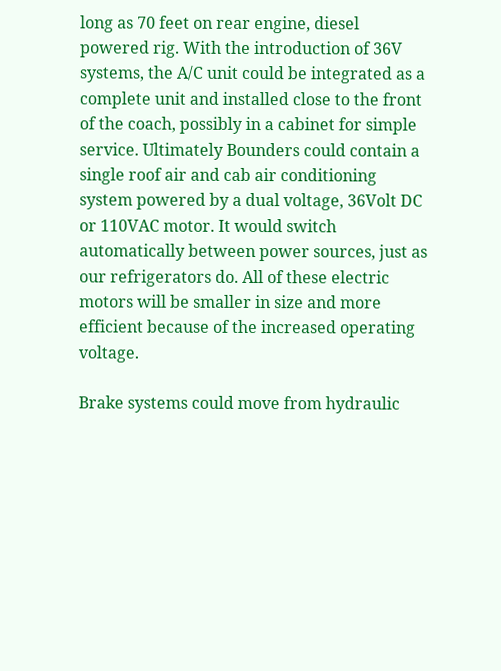long as 70 feet on rear engine, diesel powered rig. With the introduction of 36V systems, the A/C unit could be integrated as a complete unit and installed close to the front of the coach, possibly in a cabinet for simple service. Ultimately Bounders could contain a single roof air and cab air conditioning system powered by a dual voltage, 36Volt DC or 110VAC motor. It would switch automatically between power sources, just as our refrigerators do. All of these electric motors will be smaller in size and more efficient because of the increased operating voltage.

Brake systems could move from hydraulic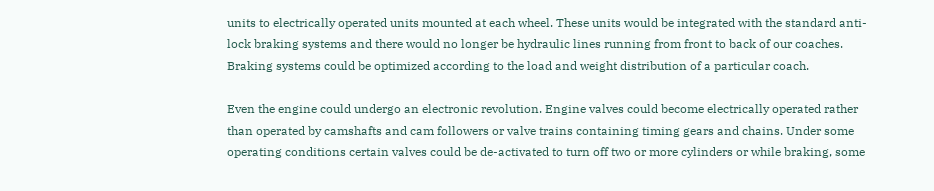units to electrically operated units mounted at each wheel. These units would be integrated with the standard anti-lock braking systems and there would no longer be hydraulic lines running from front to back of our coaches. Braking systems could be optimized according to the load and weight distribution of a particular coach.

Even the engine could undergo an electronic revolution. Engine valves could become electrically operated rather than operated by camshafts and cam followers or valve trains containing timing gears and chains. Under some operating conditions certain valves could be de-activated to turn off two or more cylinders or while braking, some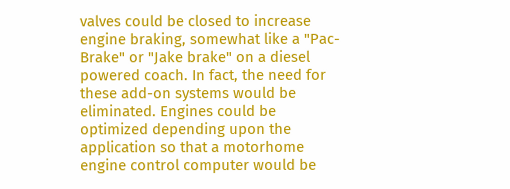valves could be closed to increase engine braking, somewhat like a "Pac-Brake" or "Jake brake" on a diesel powered coach. In fact, the need for these add-on systems would be eliminated. Engines could be optimized depending upon the application so that a motorhome engine control computer would be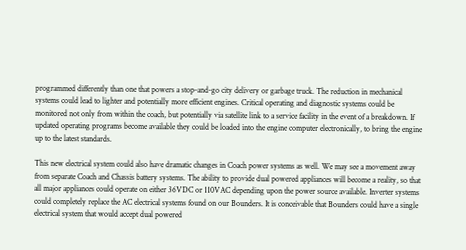programmed differently than one that powers a stop-and-go city delivery or garbage truck. The reduction in mechanical systems could lead to lighter and potentially more efficient engines. Critical operating and diagnostic systems could be monitored not only from within the coach, but potentially via satellite link to a service facility in the event of a breakdown. If updated operating programs become available they could be loaded into the engine computer electronically, to bring the engine up to the latest standards.

This new electrical system could also have dramatic changes in Coach power systems as well. We may see a movement away from separate Coach and Chassis battery systems. The ability to provide dual powered appliances will become a reality, so that all major appliances could operate on either 36VDC or 110VAC depending upon the power source available. Inverter systems could completely replace the AC electrical systems found on our Bounders. It is conceivable that Bounders could have a single electrical system that would accept dual powered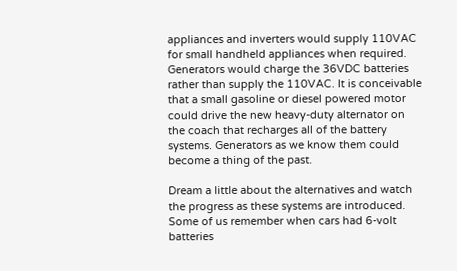appliances and inverters would supply 110VAC for small handheld appliances when required. Generators would charge the 36VDC batteries rather than supply the 110VAC. It is conceivable that a small gasoline or diesel powered motor could drive the new heavy-duty alternator on the coach that recharges all of the battery systems. Generators as we know them could become a thing of the past.

Dream a little about the alternatives and watch the progress as these systems are introduced. Some of us remember when cars had 6-volt batteries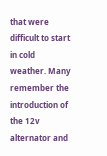that were difficult to start in cold weather. Many remember the introduction of the 12v alternator and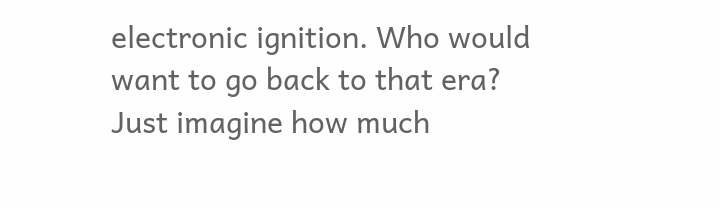electronic ignition. Who would want to go back to that era? Just imagine how much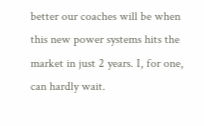better our coaches will be when this new power systems hits the market in just 2 years. I, for one, can hardly wait.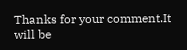Thanks for your comment.It will be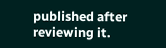published after reviewing it.